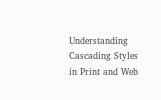Understanding Cascading Styles in Print and Web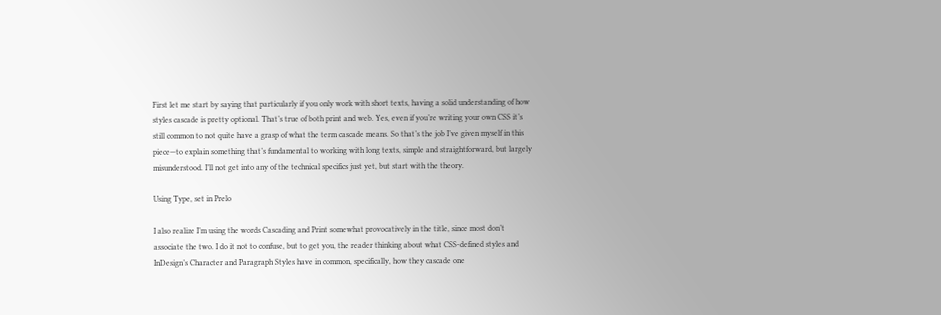First let me start by saying that particularly if you only work with short texts, having a solid understanding of how styles cascade is pretty optional. That’s true of both print and web. Yes, even if you’re writing your own CSS it’s still common to not quite have a grasp of what the term cascade means. So that’s the job I’ve given myself in this piece—to explain something that’s fundamental to working with long texts, simple and straightforward, but largely misunderstood. I’ll not get into any of the technical specifics just yet, but start with the theory.

Using Type, set in Prelo

I also realize I’m using the words Cascading and Print somewhat provocatively in the title, since most don’t associate the two. I do it not to confuse, but to get you, the reader thinking about what CSS-defined styles and InDesign’s Character and Paragraph Styles have in common, specifically, how they cascade one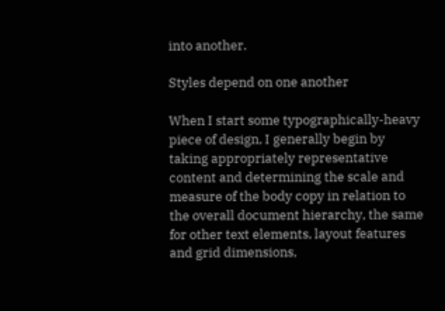into another.

Styles depend on one another

When I start some typographically-heavy piece of design, I generally begin by taking appropriately representative content and determining the scale and measure of the body copy in relation to the overall document hierarchy, the same for other text elements, layout features and grid dimensions,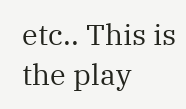etc.. This is the play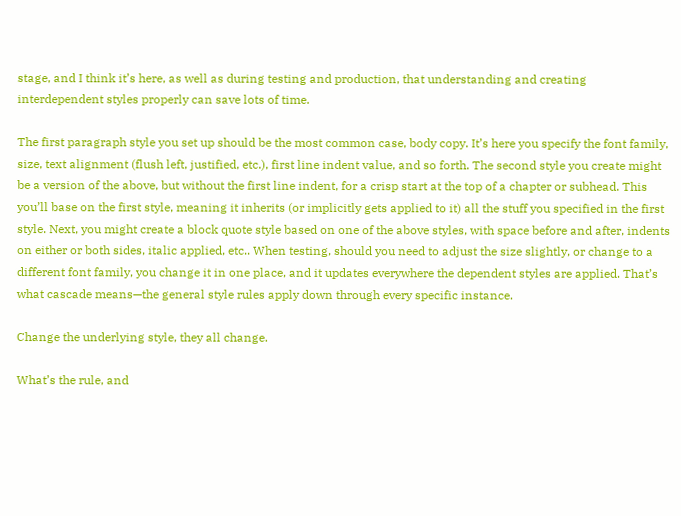stage, and I think it’s here, as well as during testing and production, that understanding and creating interdependent styles properly can save lots of time.

The first paragraph style you set up should be the most common case, body copy. It’s here you specify the font family, size, text alignment (flush left, justified, etc.), first line indent value, and so forth. The second style you create might be a version of the above, but without the first line indent, for a crisp start at the top of a chapter or subhead. This you’ll base on the first style, meaning it inherits (or implicitly gets applied to it) all the stuff you specified in the first style. Next, you might create a block quote style based on one of the above styles, with space before and after, indents on either or both sides, italic applied, etc.. When testing, should you need to adjust the size slightly, or change to a different font family, you change it in one place, and it updates everywhere the dependent styles are applied. That’s what cascade means—the general style rules apply down through every specific instance.

Change the underlying style, they all change.

What’s the rule, and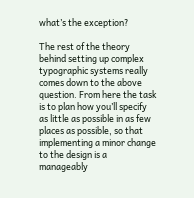what’s the exception?

The rest of the theory behind setting up complex typographic systems really comes down to the above question. From here the task is to plan how you’ll specify as little as possible in as few places as possible, so that implementing a minor change to the design is a manageably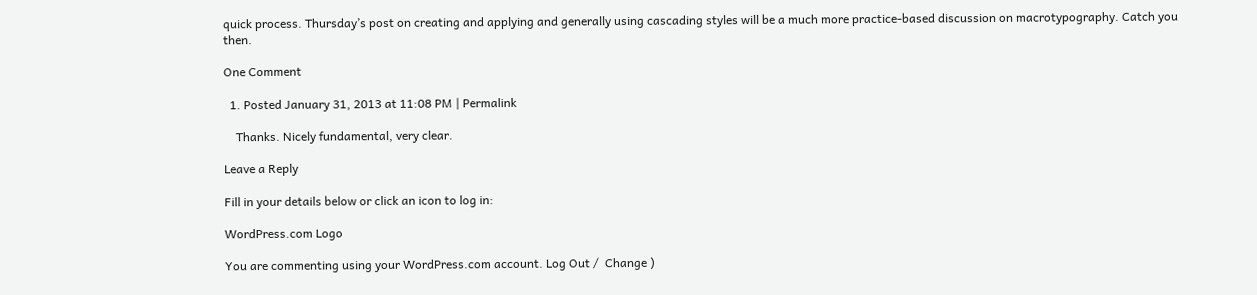quick process. Thursday’s post on creating and applying and generally using cascading styles will be a much more practice-based discussion on macrotypography. Catch you then.

One Comment

  1. Posted January 31, 2013 at 11:08 PM | Permalink

    Thanks. Nicely fundamental, very clear.

Leave a Reply

Fill in your details below or click an icon to log in:

WordPress.com Logo

You are commenting using your WordPress.com account. Log Out /  Change )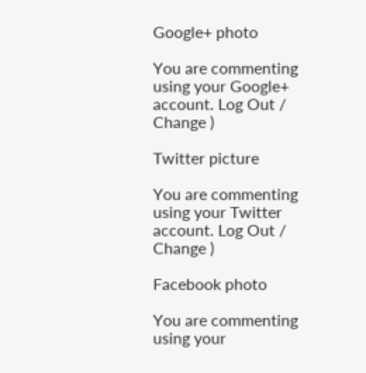Google+ photo

You are commenting using your Google+ account. Log Out /  Change )

Twitter picture

You are commenting using your Twitter account. Log Out /  Change )

Facebook photo

You are commenting using your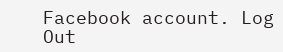Facebook account. Log Out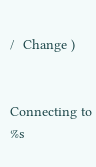/  Change )


Connecting to %s